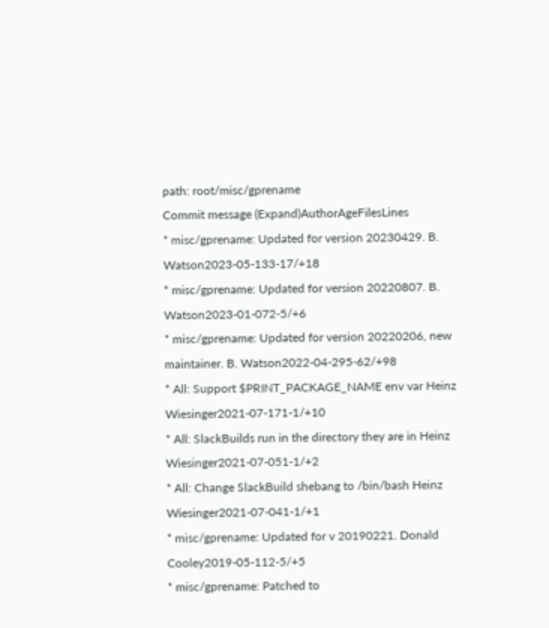path: root/misc/gprename
Commit message (Expand)AuthorAgeFilesLines
* misc/gprename: Updated for version 20230429. B. Watson2023-05-133-17/+18
* misc/gprename: Updated for version 20220807. B. Watson2023-01-072-5/+6
* misc/gprename: Updated for version 20220206, new maintainer. B. Watson2022-04-295-62/+98
* All: Support $PRINT_PACKAGE_NAME env var Heinz Wiesinger2021-07-171-1/+10
* All: SlackBuilds run in the directory they are in Heinz Wiesinger2021-07-051-1/+2
* All: Change SlackBuild shebang to /bin/bash Heinz Wiesinger2021-07-041-1/+1
* misc/gprename: Updated for v 20190221. Donald Cooley2019-05-112-5/+5
* misc/gprename: Patched to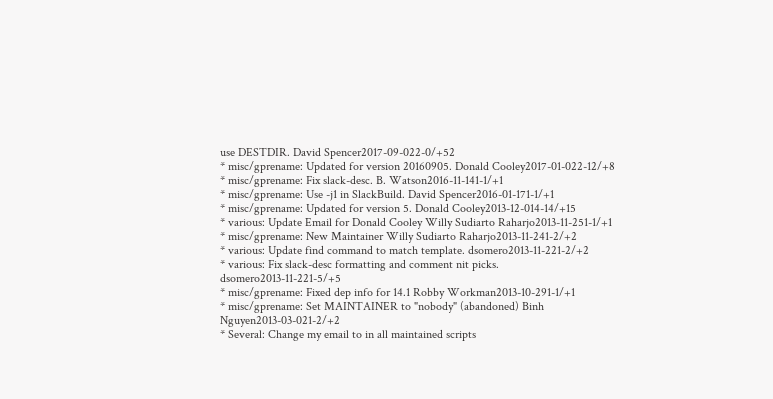use DESTDIR. David Spencer2017-09-022-0/+52
* misc/gprename: Updated for version 20160905. Donald Cooley2017-01-022-12/+8
* misc/gprename: Fix slack-desc. B. Watson2016-11-141-1/+1
* misc/gprename: Use -j1 in SlackBuild. David Spencer2016-01-171-1/+1
* misc/gprename: Updated for version 5. Donald Cooley2013-12-014-14/+15
* various: Update Email for Donald Cooley Willy Sudiarto Raharjo2013-11-251-1/+1
* misc/gprename: New Maintainer Willy Sudiarto Raharjo2013-11-241-2/+2
* various: Update find command to match template. dsomero2013-11-221-2/+2
* various: Fix slack-desc formatting and comment nit picks. dsomero2013-11-221-5/+5
* misc/gprename: Fixed dep info for 14.1 Robby Workman2013-10-291-1/+1
* misc/gprename: Set MAINTAINER to "nobody" (abandoned) Binh Nguyen2013-03-021-2/+2
* Several: Change my email to in all maintained scripts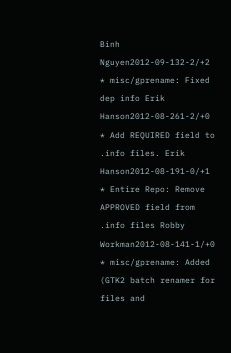Binh Nguyen2012-09-132-2/+2
* misc/gprename: Fixed dep info Erik Hanson2012-08-261-2/+0
* Add REQUIRED field to .info files. Erik Hanson2012-08-191-0/+1
* Entire Repo: Remove APPROVED field from .info files Robby Workman2012-08-141-1/+0
* misc/gprename: Added (GTK2 batch renamer for files and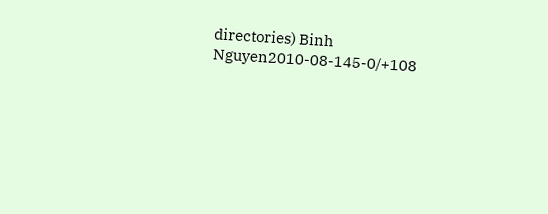directories) Binh Nguyen2010-08-145-0/+108